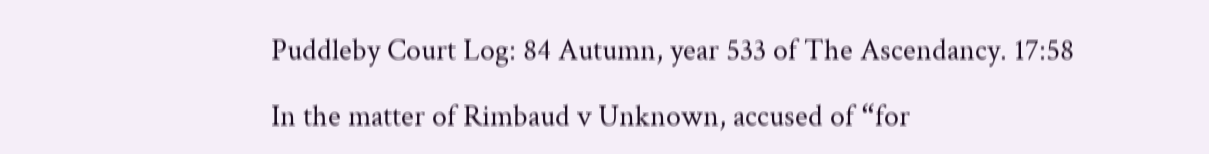Puddleby Court Log: 84 Autumn, year 533 of The Ascendancy. 17:58

In the matter of Rimbaud v Unknown, accused of “for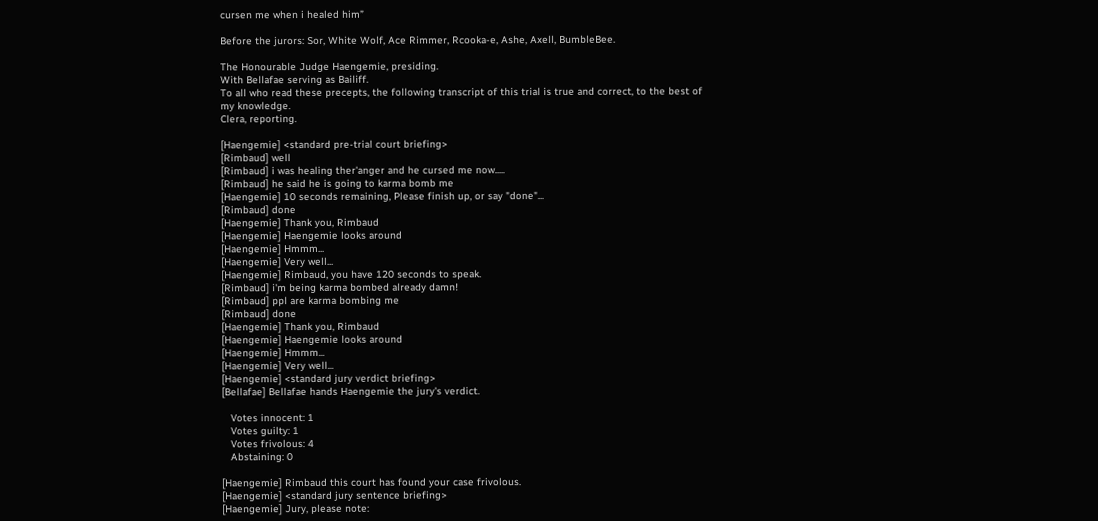cursen me when i healed him”

Before the jurors: Sor, White Wolf, Ace Rimmer, Rcooka-e, Ashe, Axell, BumbleBee.

The Honourable Judge Haengemie, presiding.
With Bellafae serving as Bailiff.
To all who read these precepts, the following transcript of this trial is true and correct, to the best of my knowledge.
Clera, reporting.

[Haengemie] <standard pre-trial court briefing>
[Rimbaud] well
[Rimbaud] i was healing ther'anger and he cursed me now.....
[Rimbaud] he said he is going to karma bomb me
[Haengemie] 10 seconds remaining, Please finish up, or say "done"...
[Rimbaud] done
[Haengemie] Thank you, Rimbaud
[Haengemie] Haengemie looks around
[Haengemie] Hmmm...
[Haengemie] Very well...
[Haengemie] Rimbaud, you have 120 seconds to speak.
[Rimbaud] i'm being karma bombed already damn!
[Rimbaud] ppl are karma bombing me
[Rimbaud] done
[Haengemie] Thank you, Rimbaud
[Haengemie] Haengemie looks around
[Haengemie] Hmmm...
[Haengemie] Very well...
[Haengemie] <standard jury verdict briefing>
[Bellafae] Bellafae hands Haengemie the jury's verdict.

   Votes innocent: 1
   Votes guilty: 1
   Votes frivolous: 4
   Abstaining: 0

[Haengemie] Rimbaud this court has found your case frivolous.
[Haengemie] <standard jury sentence briefing>
[Haengemie] Jury, please note: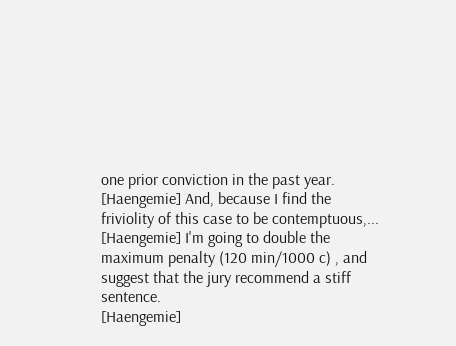one prior conviction in the past year.
[Haengemie] And, because I find the friviolity of this case to be contemptuous,...
[Haengemie] I'm going to double the maximum penalty (120 min/1000 c) , and suggest that the jury recommend a stiff sentence.
[Haengemie]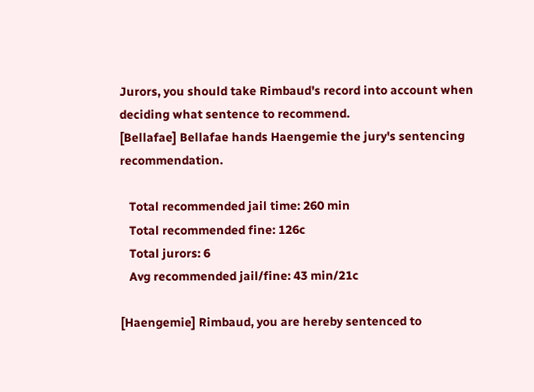Jurors, you should take Rimbaud's record into account when deciding what sentence to recommend.
[Bellafae] Bellafae hands Haengemie the jury's sentencing recommendation.

   Total recommended jail time: 260 min
   Total recommended fine: 126c
   Total jurors: 6
   Avg recommended jail/fine: 43 min/21c

[Haengemie] Rimbaud, you are hereby sentenced to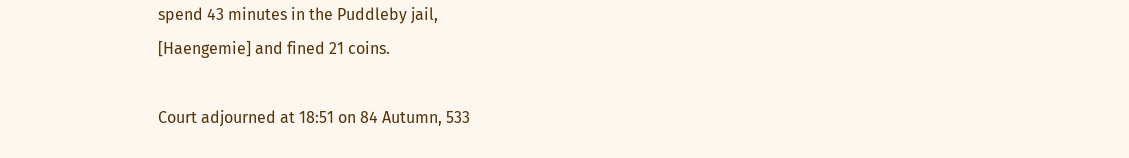spend 43 minutes in the Puddleby jail,
[Haengemie] and fined 21 coins.

Court adjourned at 18:51 on 84 Autumn, 533